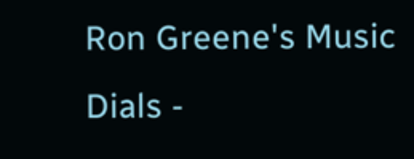Ron Greene's Music Dials -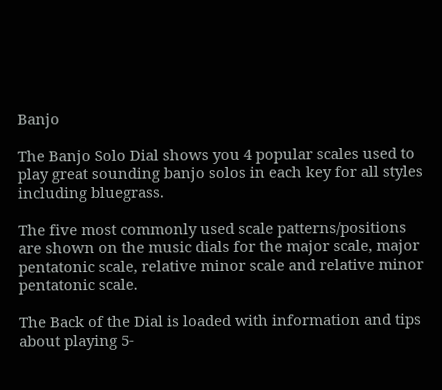Banjo

The Banjo Solo Dial shows you 4 popular scales used to play great sounding banjo solos in each key for all styles including bluegrass.

The five most commonly used scale patterns/positions are shown on the music dials for the major scale, major pentatonic scale, relative minor scale and relative minor pentatonic scale.

The Back of the Dial is loaded with information and tips about playing 5-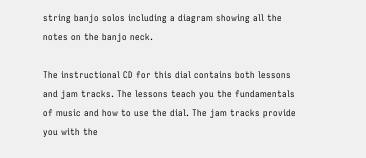string banjo solos including a diagram showing all the notes on the banjo neck.

The instructional CD for this dial contains both lessons and jam tracks. The lessons teach you the fundamentals of music and how to use the dial. The jam tracks provide you with the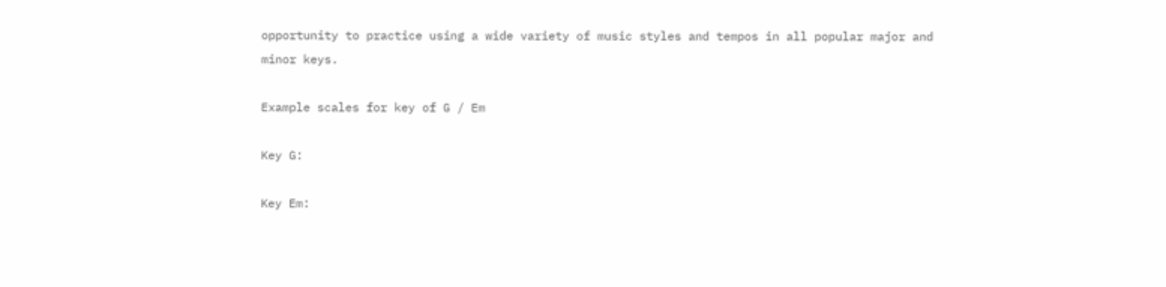opportunity to practice using a wide variety of music styles and tempos in all popular major and minor keys.

Example scales for key of G / Em

Key G:

Key Em: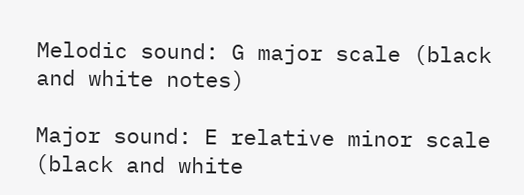Melodic sound: G major scale (black and white notes)

Major sound: E relative minor scale (black and white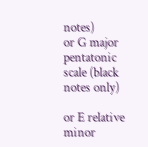notes)
or G major pentatonic scale (black notes only)

or E relative minor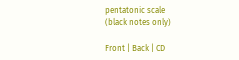pentatonic scale
(black notes only)

Front | Back | CD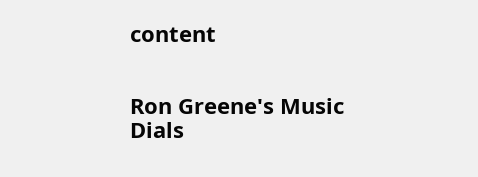content


Ron Greene's Music Dials